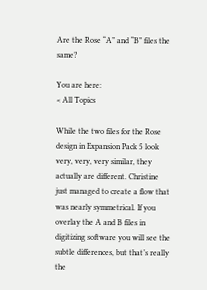Are the Rose “A” and “B” files the same?

You are here:
< All Topics

While the two files for the Rose design in Expansion Pack 5 look very, very, very similar, they actually are different. Christine just managed to create a flow that was nearly symmetrical. If you overlay the A and B files in digitizing software you will see the subtle differences, but that’s really the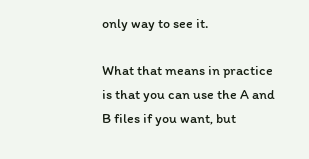only way to see it.

What that means in practice is that you can use the A and B files if you want, but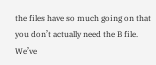the files have so much going on that you don’t actually need the B file. We’ve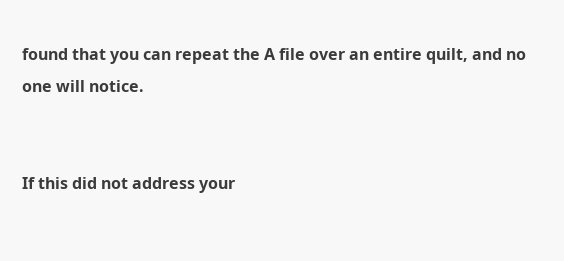found that you can repeat the A file over an entire quilt, and no one will notice.


If this did not address your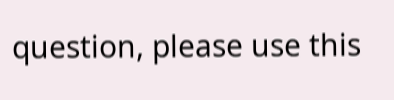question, please use this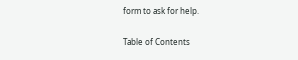form to ask for help.

Table of Contents